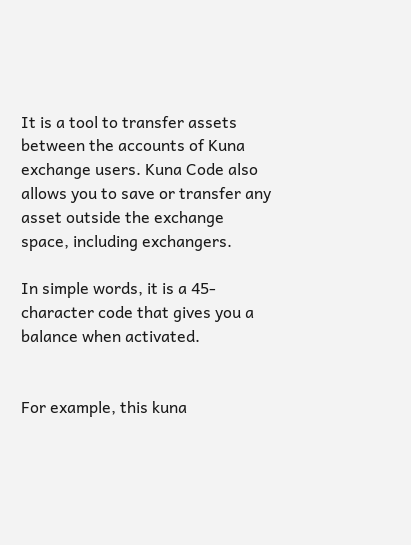It is a tool to transfer assets between the accounts of Kuna exchange users. Kuna Code also allows you to save or transfer any asset outside the exchange space, including exchangers.

In simple words, it is a 45-character code that gives you a balance when activated.


For example, this kuna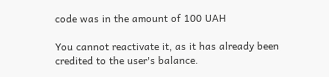code was in the amount of 100 UAH

You cannot reactivate it, as it has already been credited to the user's balance.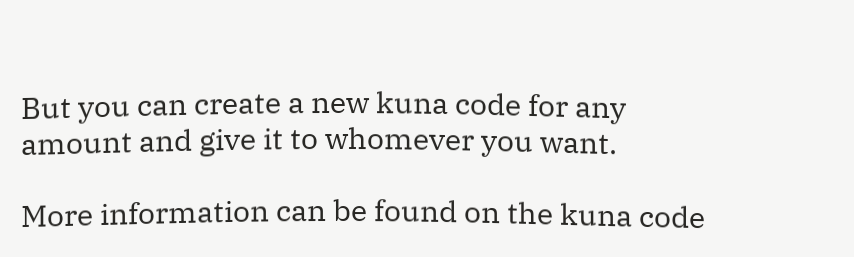But you can create a new kuna code for any amount and give it to whomever you want.

More information can be found on the kuna code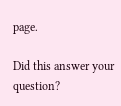page.

Did this answer your question?